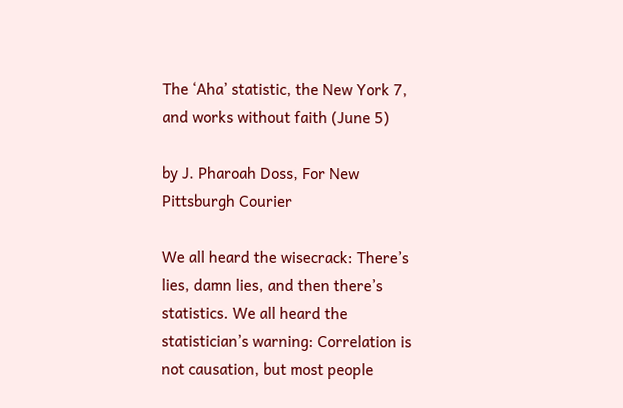The ‘Aha’ statistic, the New York 7, and works without faith (June 5)

by J. Pharoah Doss, For New Pittsburgh Courier

We all heard the wisecrack: There’s lies, damn lies, and then there’s statistics. We all heard the statistician’s warning: Correlation is not causation, but most people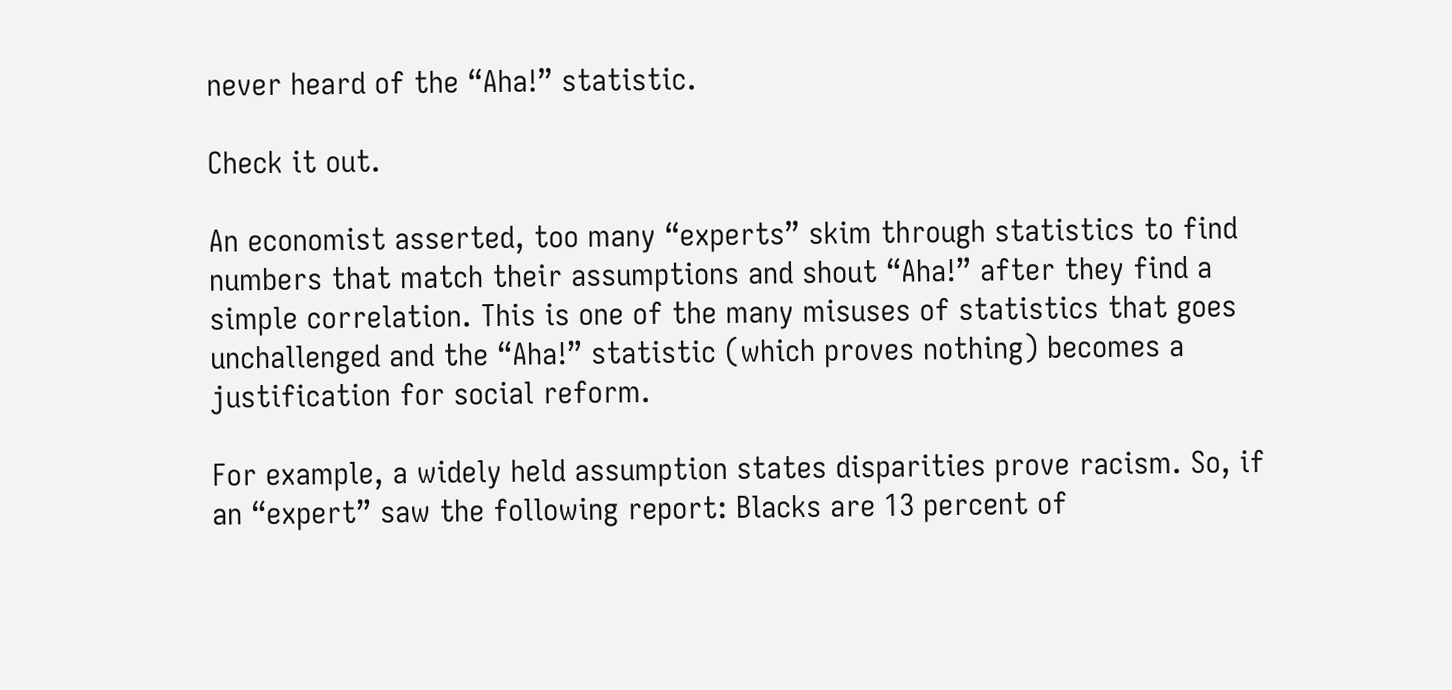never heard of the “Aha!” statistic.

Check it out.

An economist asserted, too many “experts” skim through statistics to find numbers that match their assumptions and shout “Aha!” after they find a simple correlation. This is one of the many misuses of statistics that goes unchallenged and the “Aha!” statistic (which proves nothing) becomes a justification for social reform.

For example, a widely held assumption states disparities prove racism. So, if an “expert” saw the following report: Blacks are 13 percent of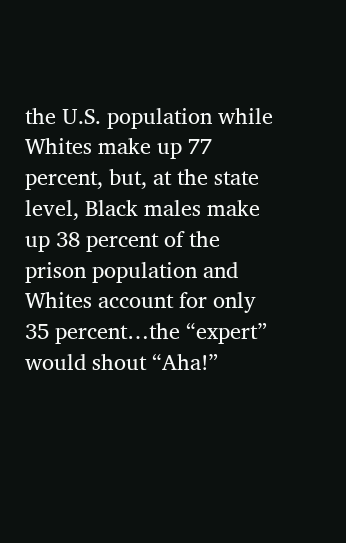the U.S. population while Whites make up 77 percent, but, at the state level, Black males make up 38 percent of the prison population and Whites account for only 35 percent…the “expert” would shout “Aha!”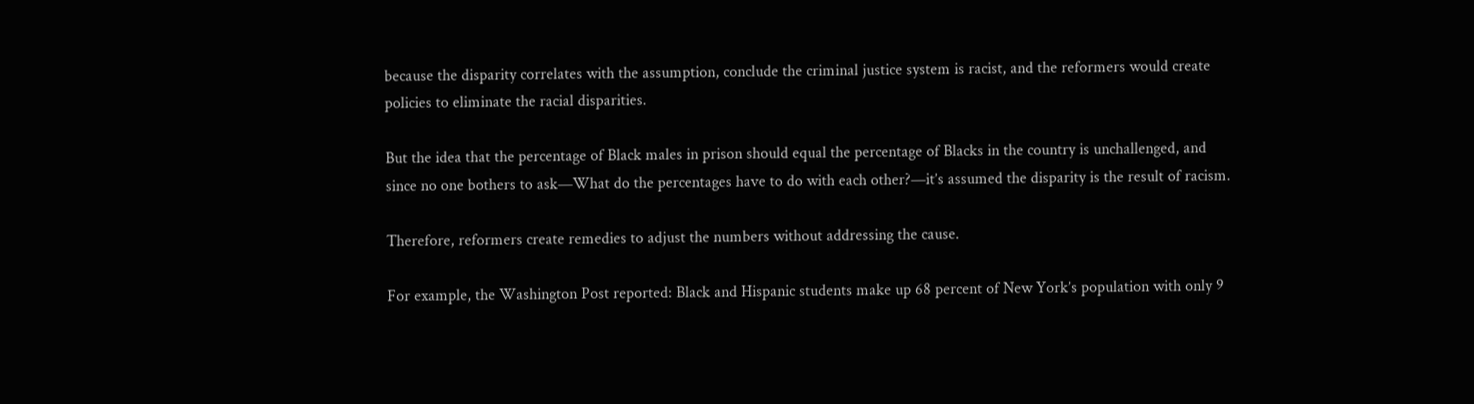because the disparity correlates with the assumption, conclude the criminal justice system is racist, and the reformers would create policies to eliminate the racial disparities.

But the idea that the percentage of Black males in prison should equal the percentage of Blacks in the country is unchallenged, and since no one bothers to ask—What do the percentages have to do with each other?—it’s assumed the disparity is the result of racism.

Therefore, reformers create remedies to adjust the numbers without addressing the cause.

For example, the Washington Post reported: Black and Hispanic students make up 68 percent of New York’s population with only 9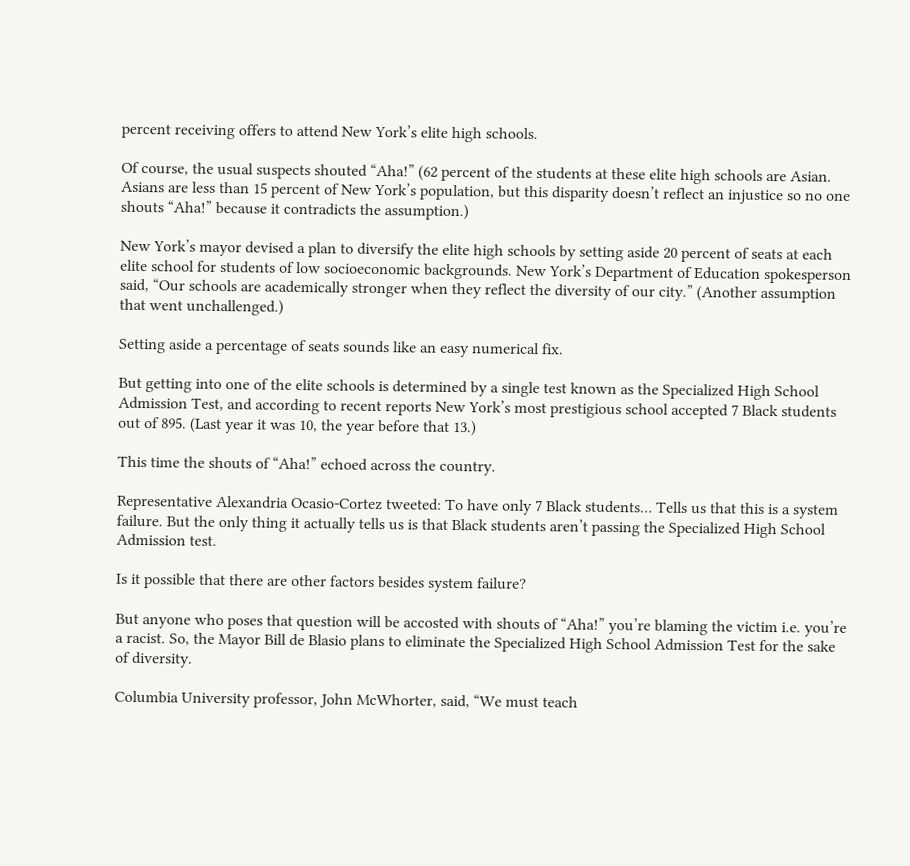percent receiving offers to attend New York’s elite high schools.

Of course, the usual suspects shouted “Aha!” (62 percent of the students at these elite high schools are Asian. Asians are less than 15 percent of New York’s population, but this disparity doesn’t reflect an injustice so no one shouts “Aha!” because it contradicts the assumption.)

New York’s mayor devised a plan to diversify the elite high schools by setting aside 20 percent of seats at each elite school for students of low socioeconomic backgrounds. New York’s Department of Education spokesperson said, “Our schools are academically stronger when they reflect the diversity of our city.” (Another assumption that went unchallenged.)

Setting aside a percentage of seats sounds like an easy numerical fix.

But getting into one of the elite schools is determined by a single test known as the Specialized High School Admission Test, and according to recent reports New York’s most prestigious school accepted 7 Black students out of 895. (Last year it was 10, the year before that 13.)

This time the shouts of “Aha!” echoed across the country.

Representative Alexandria Ocasio-Cortez tweeted: To have only 7 Black students… Tells us that this is a system failure. But the only thing it actually tells us is that Black students aren’t passing the Specialized High School Admission test.

Is it possible that there are other factors besides system failure?

But anyone who poses that question will be accosted with shouts of “Aha!” you’re blaming the victim i.e. you’re a racist. So, the Mayor Bill de Blasio plans to eliminate the Specialized High School Admission Test for the sake of diversity.

Columbia University professor, John McWhorter, said, “We must teach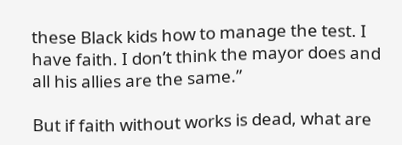these Black kids how to manage the test. I have faith. I don’t think the mayor does and all his allies are the same.”

But if faith without works is dead, what are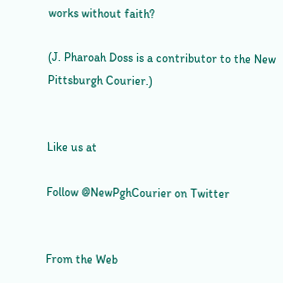works without faith?

(J. Pharoah Doss is a contributor to the New Pittsburgh Courier.)


Like us at

Follow @NewPghCourier on Twitter


From the Web